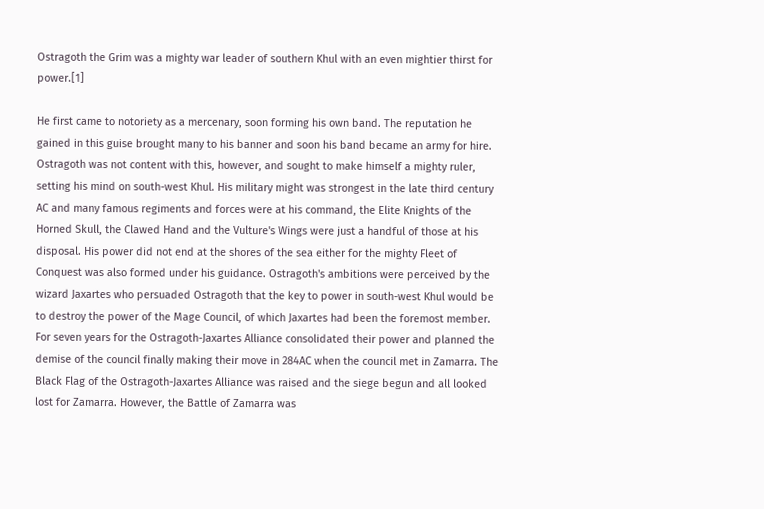Ostragoth the Grim was a mighty war leader of southern Khul with an even mightier thirst for power.[1]

He first came to notoriety as a mercenary, soon forming his own band. The reputation he gained in this guise brought many to his banner and soon his band became an army for hire. Ostragoth was not content with this, however, and sought to make himself a mighty ruler, setting his mind on south-west Khul. His military might was strongest in the late third century AC and many famous regiments and forces were at his command, the Elite Knights of the Horned Skull, the Clawed Hand and the Vulture's Wings were just a handful of those at his disposal. His power did not end at the shores of the sea either for the mighty Fleet of Conquest was also formed under his guidance. Ostragoth's ambitions were perceived by the wizard Jaxartes who persuaded Ostragoth that the key to power in south-west Khul would be to destroy the power of the Mage Council, of which Jaxartes had been the foremost member. For seven years for the Ostragoth-Jaxartes Alliance consolidated their power and planned the demise of the council finally making their move in 284AC when the council met in Zamarra. The Black Flag of the Ostragoth-Jaxartes Alliance was raised and the siege begun and all looked lost for Zamarra. However, the Battle of Zamarra was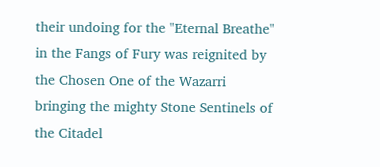their undoing for the "Eternal Breathe" in the Fangs of Fury was reignited by the Chosen One of the Wazarri bringing the mighty Stone Sentinels of the Citadel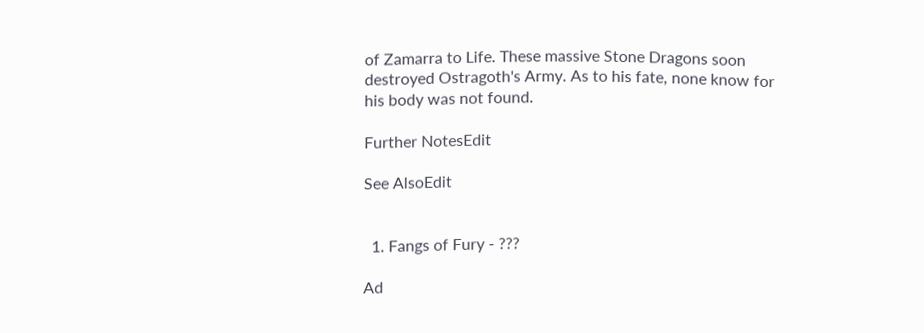of Zamarra to Life. These massive Stone Dragons soon destroyed Ostragoth's Army. As to his fate, none know for his body was not found.

Further NotesEdit

See AlsoEdit


  1. Fangs of Fury - ???

Ad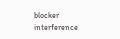blocker interference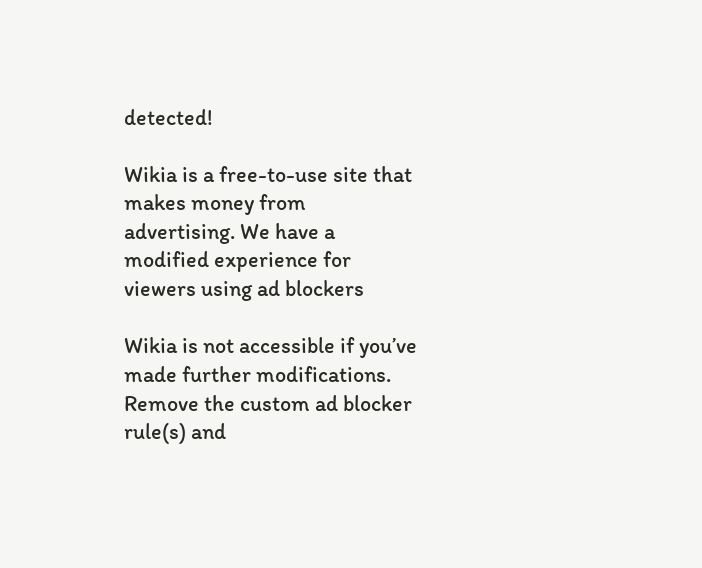detected!

Wikia is a free-to-use site that makes money from advertising. We have a modified experience for viewers using ad blockers

Wikia is not accessible if you’ve made further modifications. Remove the custom ad blocker rule(s) and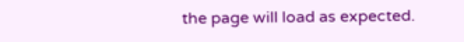the page will load as expected.